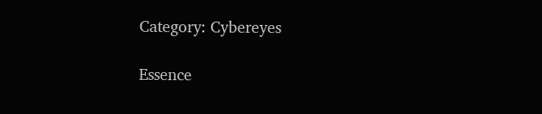Category: Cybereyes

Essence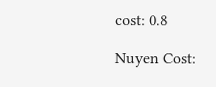cost: 0.8

Nuyen Cost: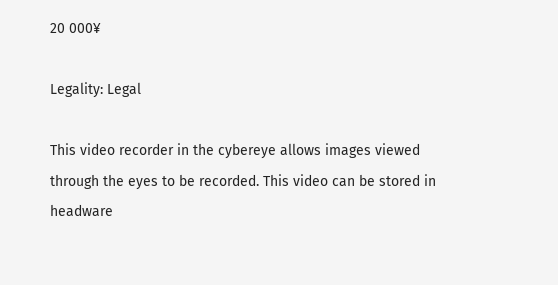20 000¥

Legality: Legal

This video recorder in the cybereye allows images viewed through the eyes to be recorded. This video can be stored in headware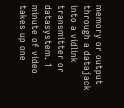memory or output through a datajack into a vidlink transmitter or datasystem. 1 minute of video takes up one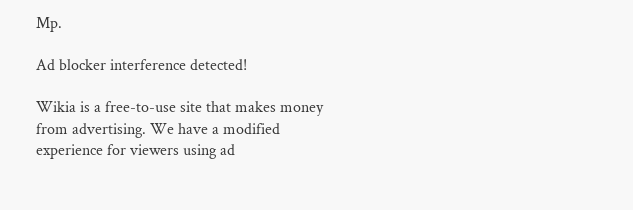Mp.

Ad blocker interference detected!

Wikia is a free-to-use site that makes money from advertising. We have a modified experience for viewers using ad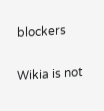blockers

Wikia is not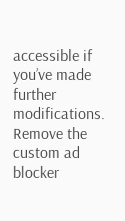accessible if you’ve made further modifications. Remove the custom ad blocker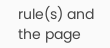rule(s) and the page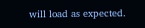will load as expected.